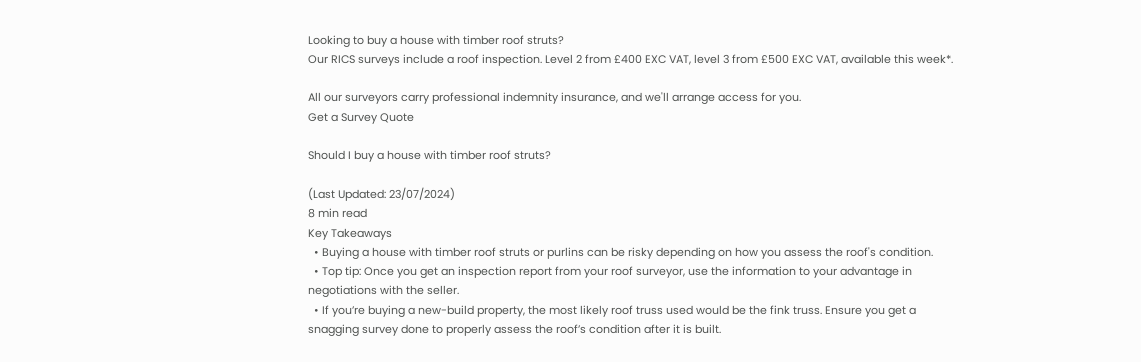Looking to buy a house with timber roof struts?
Our RICS surveys include a roof inspection. Level 2 from £400 EXC VAT, level 3 from £500 EXC VAT, available this week*.

All our surveyors carry professional indemnity insurance, and we'll arrange access for you.
Get a Survey Quote

Should I buy a house with timber roof struts?

(Last Updated: 23/07/2024)
8 min read
Key Takeaways
  • Buying a house with timber roof struts or purlins can be risky depending on how you assess the roof's condition.
  • Top tip: Once you get an inspection report from your roof surveyor, use the information to your advantage in negotiations with the seller.
  • If you’re buying a new-build property, the most likely roof truss used would be the fink truss. Ensure you get a snagging survey done to properly assess the roof’s condition after it is built.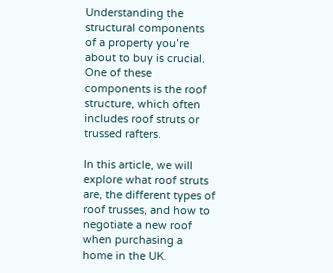Understanding the structural components of a property you’re about to buy is crucial. One of these components is the roof structure, which often includes roof struts or trussed rafters.

In this article, we will explore what roof struts are, the different types of roof trusses, and how to negotiate a new roof when purchasing a home in the UK.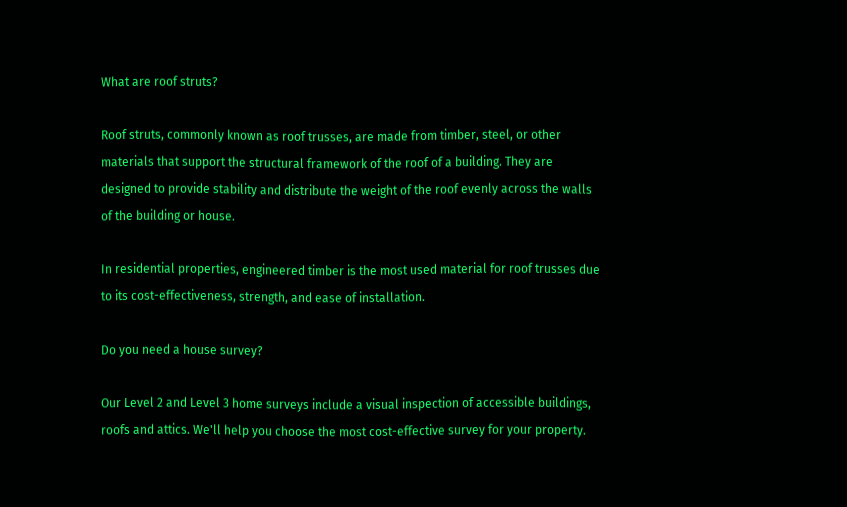What are roof struts?

Roof struts, commonly known as roof trusses, are made from timber, steel, or other materials that support the structural framework of the roof of a building. They are designed to provide stability and distribute the weight of the roof evenly across the walls of the building or house.

In residential properties, engineered timber is the most used material for roof trusses due to its cost-effectiveness, strength, and ease of installation.

Do you need a house survey?

Our Level 2 and Level 3 home surveys include a visual inspection of accessible buildings, roofs and attics. We'll help you choose the most cost-effective survey for your property.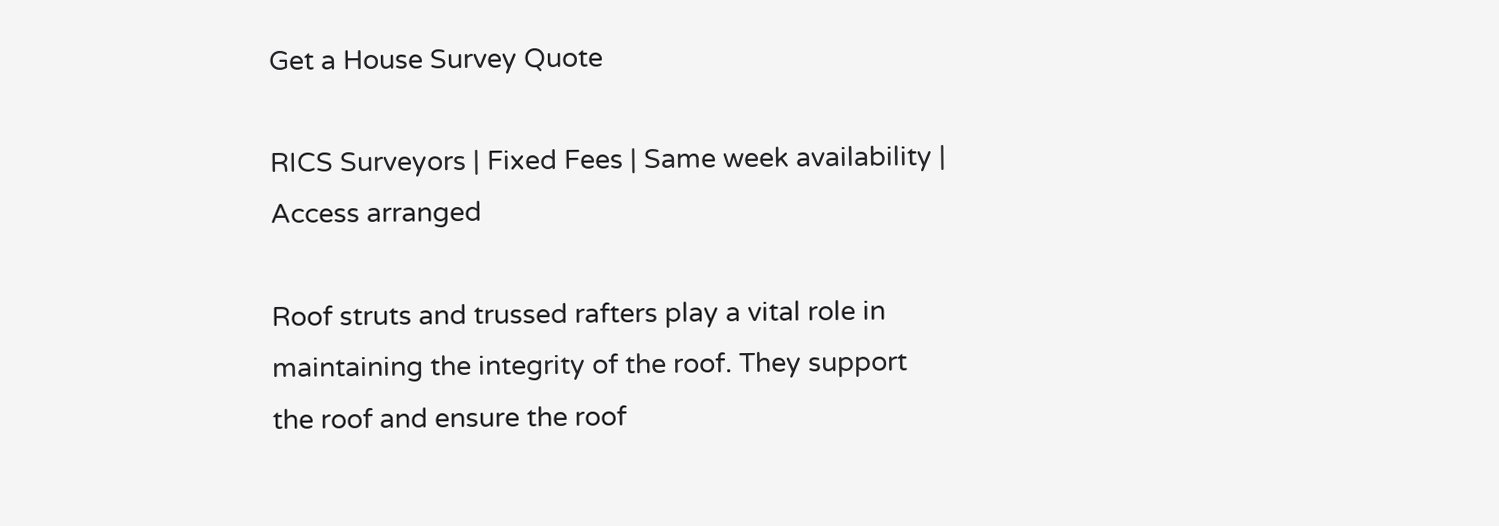Get a House Survey Quote

RICS Surveyors | Fixed Fees | Same week availability | Access arranged

Roof struts and trussed rafters play a vital role in maintaining the integrity of the roof. They support the roof and ensure the roof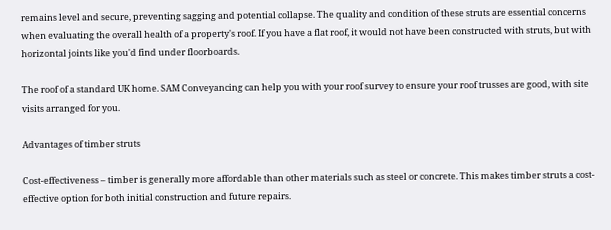remains level and secure, preventing sagging and potential collapse. The quality and condition of these struts are essential concerns when evaluating the overall health of a property's roof. If you have a flat roof, it would not have been constructed with struts, but with horizontal joints like you'd find under floorboards.

The roof of a standard UK home. SAM Conveyancing can help you with your roof survey to ensure your roof trusses are good, with site visits arranged for you.

Advantages of timber struts

Cost-effectiveness – timber is generally more affordable than other materials such as steel or concrete. This makes timber struts a cost-effective option for both initial construction and future repairs.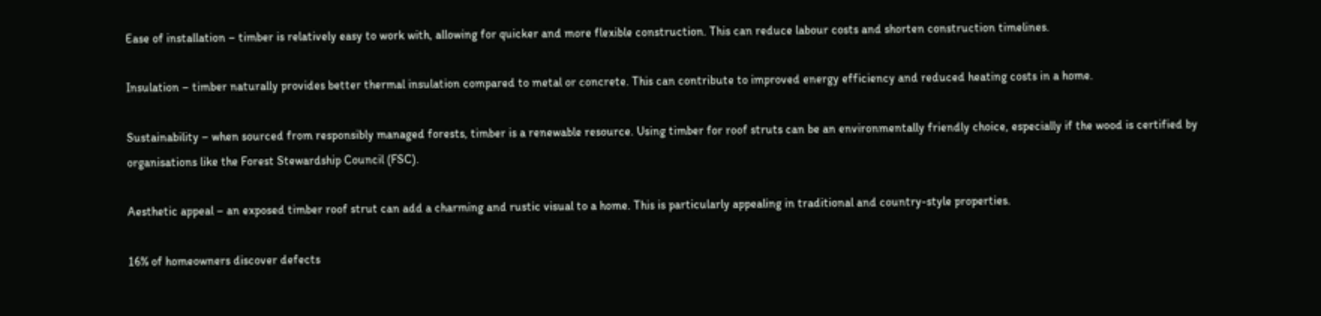Ease of installation – timber is relatively easy to work with, allowing for quicker and more flexible construction. This can reduce labour costs and shorten construction timelines.

Insulation – timber naturally provides better thermal insulation compared to metal or concrete. This can contribute to improved energy efficiency and reduced heating costs in a home.

Sustainability – when sourced from responsibly managed forests, timber is a renewable resource. Using timber for roof struts can be an environmentally friendly choice, especially if the wood is certified by organisations like the Forest Stewardship Council (FSC).

Aesthetic appeal – an exposed timber roof strut can add a charming and rustic visual to a home. This is particularly appealing in traditional and country-style properties.

16% of homeowners discover defects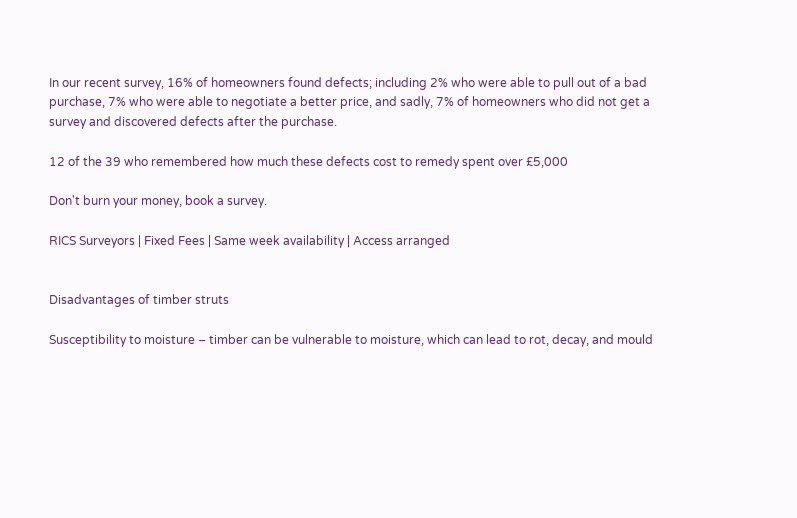In our recent survey, 16% of homeowners found defects; including 2% who were able to pull out of a bad purchase, 7% who were able to negotiate a better price, and sadly, 7% of homeowners who did not get a survey and discovered defects after the purchase.

12 of the 39 who remembered how much these defects cost to remedy spent over £5,000

Don't burn your money, book a survey.

RICS Surveyors | Fixed Fees | Same week availability | Access arranged


Disadvantages of timber struts

Susceptibility to moisture – timber can be vulnerable to moisture, which can lead to rot, decay, and mould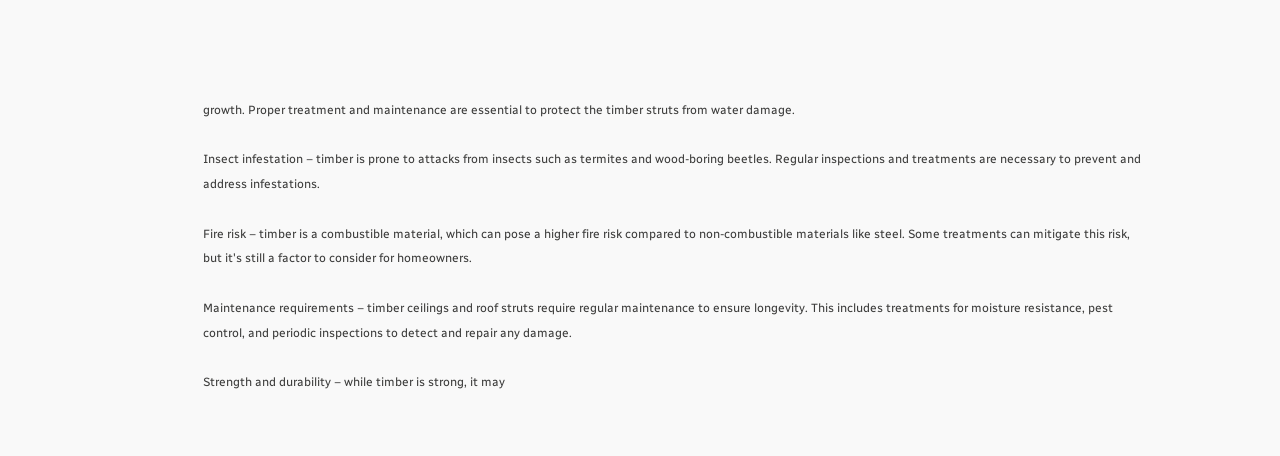growth. Proper treatment and maintenance are essential to protect the timber struts from water damage.

Insect infestation – timber is prone to attacks from insects such as termites and wood-boring beetles. Regular inspections and treatments are necessary to prevent and address infestations.

Fire risk – timber is a combustible material, which can pose a higher fire risk compared to non-combustible materials like steel. Some treatments can mitigate this risk, but it's still a factor to consider for homeowners.

Maintenance requirements – timber ceilings and roof struts require regular maintenance to ensure longevity. This includes treatments for moisture resistance, pest control, and periodic inspections to detect and repair any damage.

Strength and durability – while timber is strong, it may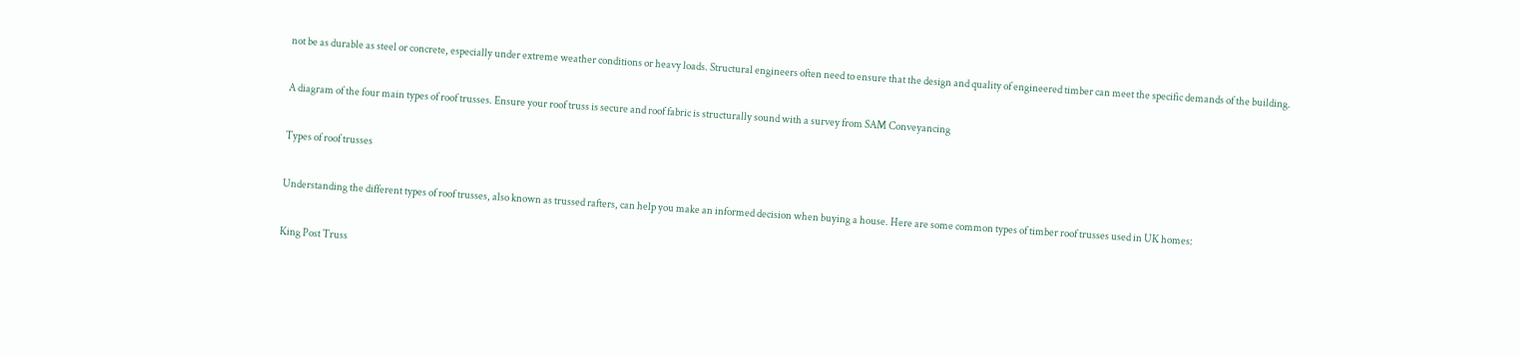not be as durable as steel or concrete, especially under extreme weather conditions or heavy loads. Structural engineers often need to ensure that the design and quality of engineered timber can meet the specific demands of the building.

A diagram of the four main types of roof trusses. Ensure your roof truss is secure and roof fabric is structurally sound with a survey from SAM Conveyancing

Types of roof trusses

Understanding the different types of roof trusses, also known as trussed rafters, can help you make an informed decision when buying a house. Here are some common types of timber roof trusses used in UK homes:

King Post Truss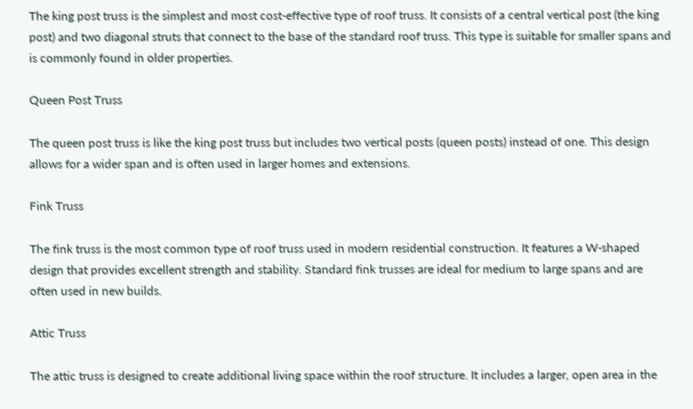The king post truss is the simplest and most cost-effective type of roof truss. It consists of a central vertical post (the king post) and two diagonal struts that connect to the base of the standard roof truss. This type is suitable for smaller spans and is commonly found in older properties.

Queen Post Truss

The queen post truss is like the king post truss but includes two vertical posts (queen posts) instead of one. This design allows for a wider span and is often used in larger homes and extensions.

Fink Truss

The fink truss is the most common type of roof truss used in modern residential construction. It features a W-shaped design that provides excellent strength and stability. Standard fink trusses are ideal for medium to large spans and are often used in new builds.

Attic Truss

The attic truss is designed to create additional living space within the roof structure. It includes a larger, open area in the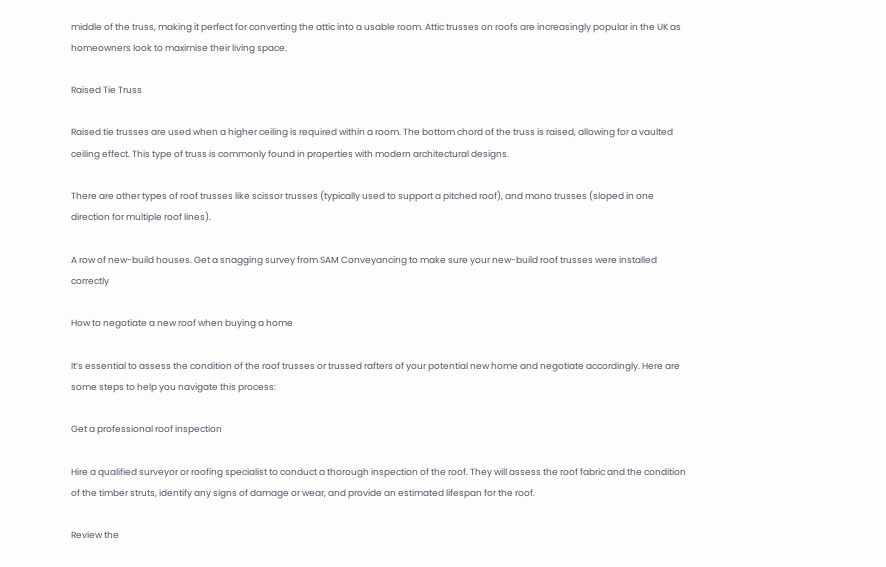middle of the truss, making it perfect for converting the attic into a usable room. Attic trusses on roofs are increasingly popular in the UK as homeowners look to maximise their living space.

Raised Tie Truss

Raised tie trusses are used when a higher ceiling is required within a room. The bottom chord of the truss is raised, allowing for a vaulted ceiling effect. This type of truss is commonly found in properties with modern architectural designs.

There are other types of roof trusses like scissor trusses (typically used to support a pitched roof), and mono trusses (sloped in one direction for multiple roof lines).

A row of new-build houses. Get a snagging survey from SAM Conveyancing to make sure your new-build roof trusses were installed correctly

How to negotiate a new roof when buying a home

It’s essential to assess the condition of the roof trusses or trussed rafters of your potential new home and negotiate accordingly. Here are some steps to help you navigate this process:

Get a professional roof inspection

Hire a qualified surveyor or roofing specialist to conduct a thorough inspection of the roof. They will assess the roof fabric and the condition of the timber struts, identify any signs of damage or wear, and provide an estimated lifespan for the roof.

Review the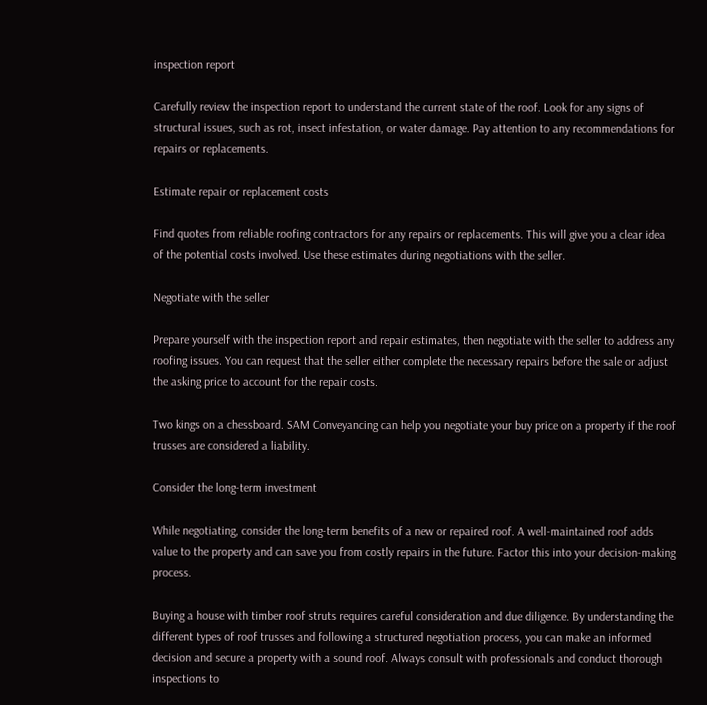inspection report

Carefully review the inspection report to understand the current state of the roof. Look for any signs of structural issues, such as rot, insect infestation, or water damage. Pay attention to any recommendations for repairs or replacements.

Estimate repair or replacement costs

Find quotes from reliable roofing contractors for any repairs or replacements. This will give you a clear idea of the potential costs involved. Use these estimates during negotiations with the seller.

Negotiate with the seller

Prepare yourself with the inspection report and repair estimates, then negotiate with the seller to address any roofing issues. You can request that the seller either complete the necessary repairs before the sale or adjust the asking price to account for the repair costs.

Two kings on a chessboard. SAM Conveyancing can help you negotiate your buy price on a property if the roof trusses are considered a liability.

Consider the long-term investment

While negotiating, consider the long-term benefits of a new or repaired roof. A well-maintained roof adds value to the property and can save you from costly repairs in the future. Factor this into your decision-making process.

Buying a house with timber roof struts requires careful consideration and due diligence. By understanding the different types of roof trusses and following a structured negotiation process, you can make an informed decision and secure a property with a sound roof. Always consult with professionals and conduct thorough inspections to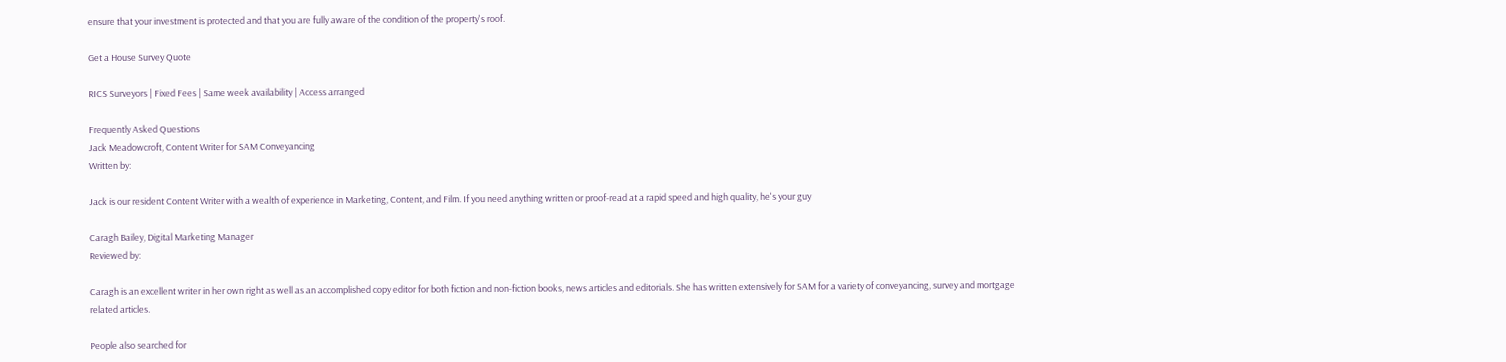ensure that your investment is protected and that you are fully aware of the condition of the property's roof.

Get a House Survey Quote

RICS Surveyors | Fixed Fees | Same week availability | Access arranged

Frequently Asked Questions
Jack Meadowcroft, Content Writer for SAM Conveyancing
Written by:

Jack is our resident Content Writer with a wealth of experience in Marketing, Content, and Film. If you need anything written or proof-read at a rapid speed and high quality, he's your guy

Caragh Bailey, Digital Marketing Manager
Reviewed by:

Caragh is an excellent writer in her own right as well as an accomplished copy editor for both fiction and non-fiction books, news articles and editorials. She has written extensively for SAM for a variety of conveyancing, survey and mortgage related articles.

People also searched for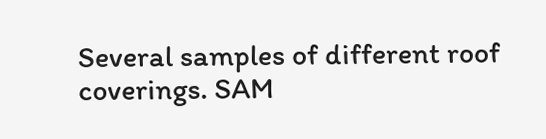Several samples of different roof coverings. SAM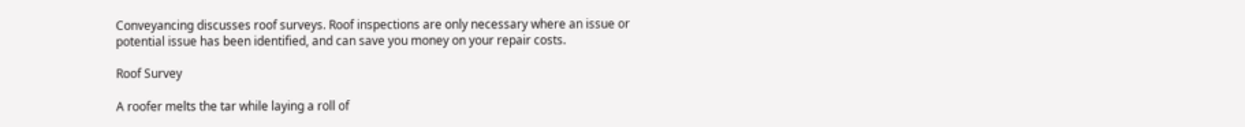Conveyancing discusses roof surveys. Roof inspections are only necessary where an issue or potential issue has been identified, and can save you money on your repair costs.

Roof Survey

A roofer melts the tar while laying a roll of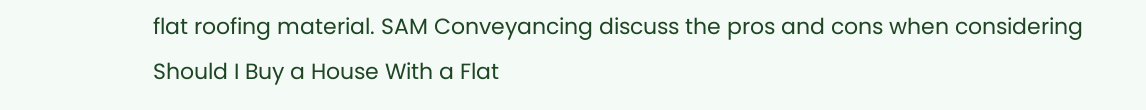flat roofing material. SAM Conveyancing discuss the pros and cons when considering Should I Buy a House With a Flat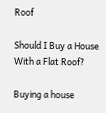Roof

Should I Buy a House With a Flat Roof?

Buying a house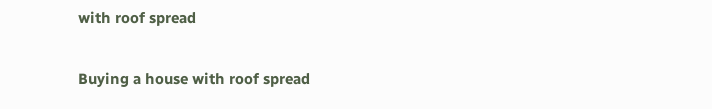with roof spread

Buying a house with roof spread